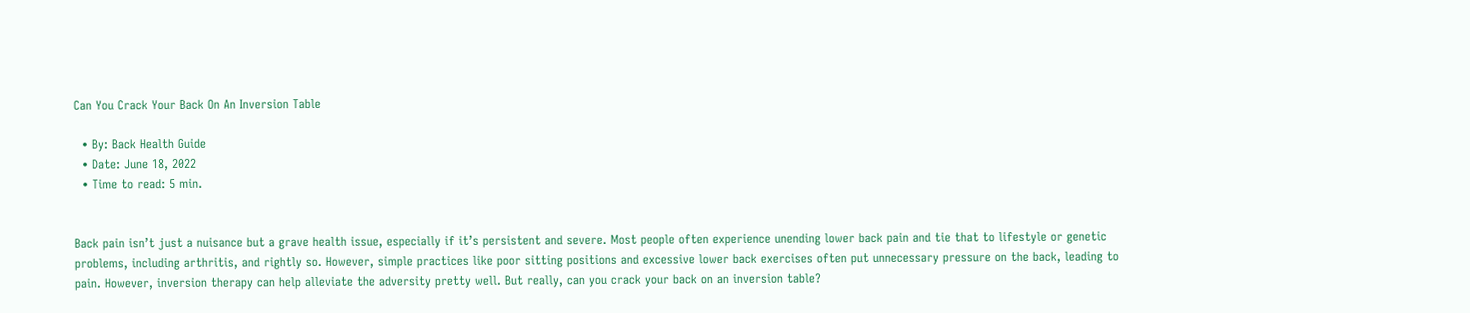Can You Crack Your Back On An Inversion Table

  • By: Back Health Guide
  • Date: June 18, 2022
  • Time to read: 5 min.


Back pain isn’t just a nuisance but a grave health issue, especially if it’s persistent and severe. Most people often experience unending lower back pain and tie that to lifestyle or genetic problems, including arthritis, and rightly so. However, simple practices like poor sitting positions and excessive lower back exercises often put unnecessary pressure on the back, leading to pain. However, inversion therapy can help alleviate the adversity pretty well. But really, can you crack your back on an inversion table?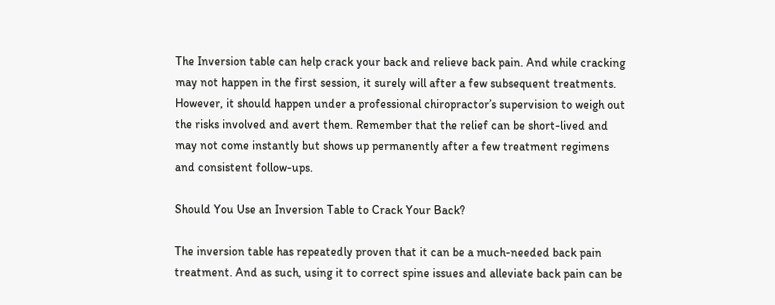The Inversion table can help crack your back and relieve back pain. And while cracking may not happen in the first session, it surely will after a few subsequent treatments. However, it should happen under a professional chiropractor’s supervision to weigh out the risks involved and avert them. Remember that the relief can be short-lived and may not come instantly but shows up permanently after a few treatment regimens and consistent follow-ups.

Should You Use an Inversion Table to Crack Your Back?

The inversion table has repeatedly proven that it can be a much-needed back pain treatment. And as such, using it to correct spine issues and alleviate back pain can be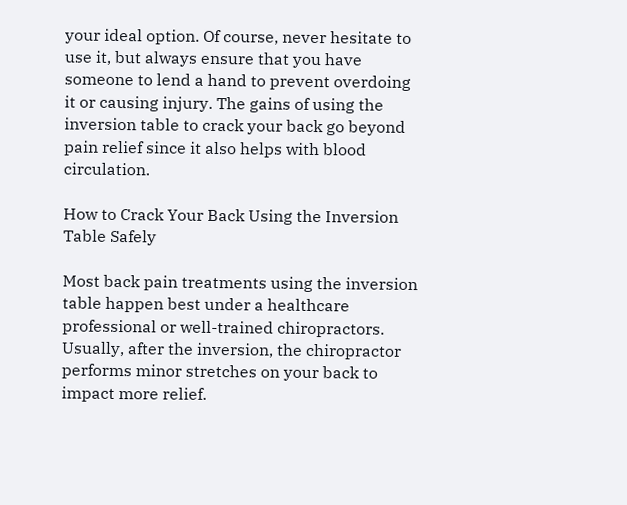your ideal option. Of course, never hesitate to use it, but always ensure that you have someone to lend a hand to prevent overdoing it or causing injury. The gains of using the inversion table to crack your back go beyond pain relief since it also helps with blood circulation.

How to Crack Your Back Using the Inversion Table Safely

Most back pain treatments using the inversion table happen best under a healthcare professional or well-trained chiropractors. Usually, after the inversion, the chiropractor performs minor stretches on your back to impact more relief.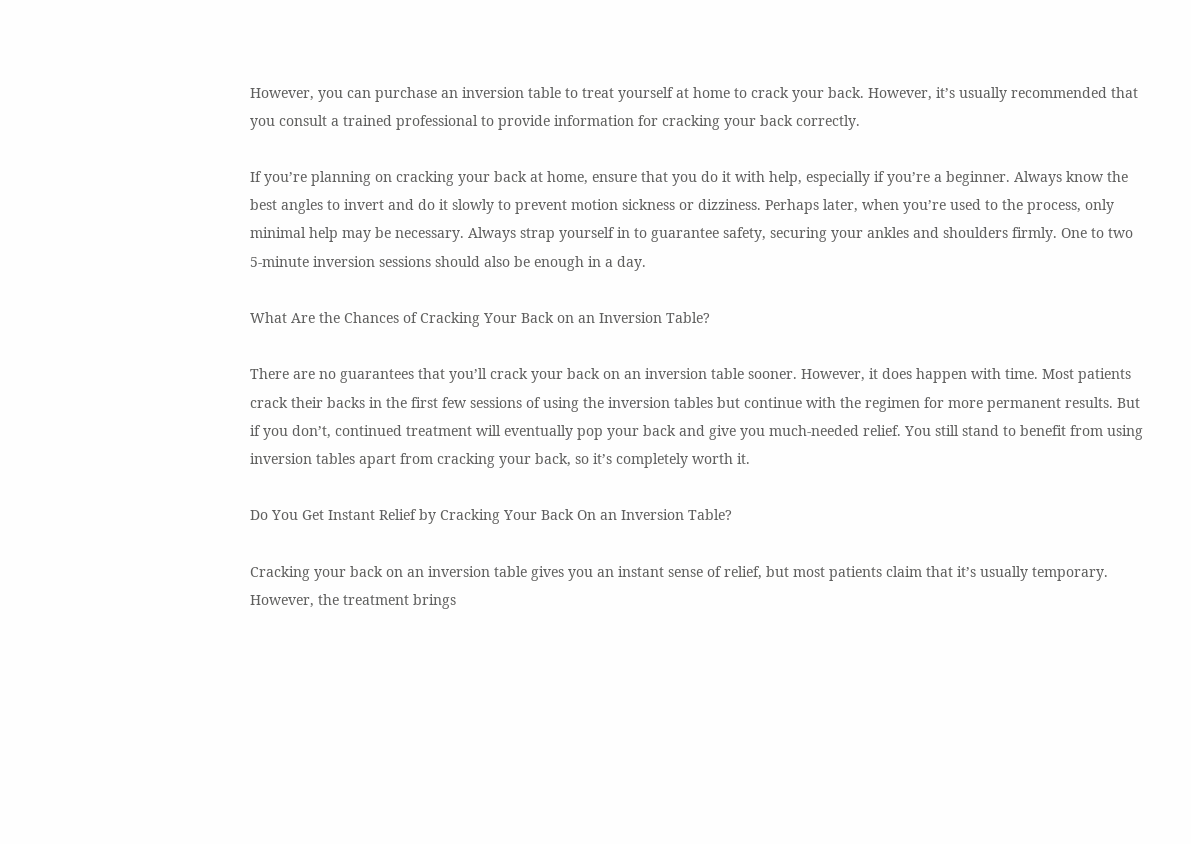However, you can purchase an inversion table to treat yourself at home to crack your back. However, it’s usually recommended that you consult a trained professional to provide information for cracking your back correctly.

If you’re planning on cracking your back at home, ensure that you do it with help, especially if you’re a beginner. Always know the best angles to invert and do it slowly to prevent motion sickness or dizziness. Perhaps later, when you’re used to the process, only minimal help may be necessary. Always strap yourself in to guarantee safety, securing your ankles and shoulders firmly. One to two 5-minute inversion sessions should also be enough in a day.

What Are the Chances of Cracking Your Back on an Inversion Table?

There are no guarantees that you’ll crack your back on an inversion table sooner. However, it does happen with time. Most patients crack their backs in the first few sessions of using the inversion tables but continue with the regimen for more permanent results. But if you don’t, continued treatment will eventually pop your back and give you much-needed relief. You still stand to benefit from using inversion tables apart from cracking your back, so it’s completely worth it.

Do You Get Instant Relief by Cracking Your Back On an Inversion Table?

Cracking your back on an inversion table gives you an instant sense of relief, but most patients claim that it’s usually temporary. However, the treatment brings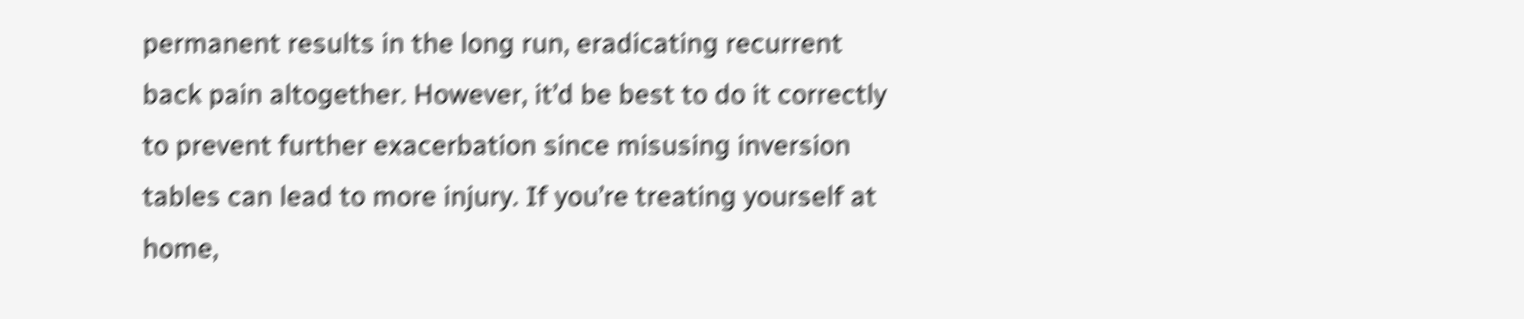permanent results in the long run, eradicating recurrent back pain altogether. However, it’d be best to do it correctly to prevent further exacerbation since misusing inversion tables can lead to more injury. If you’re treating yourself at home,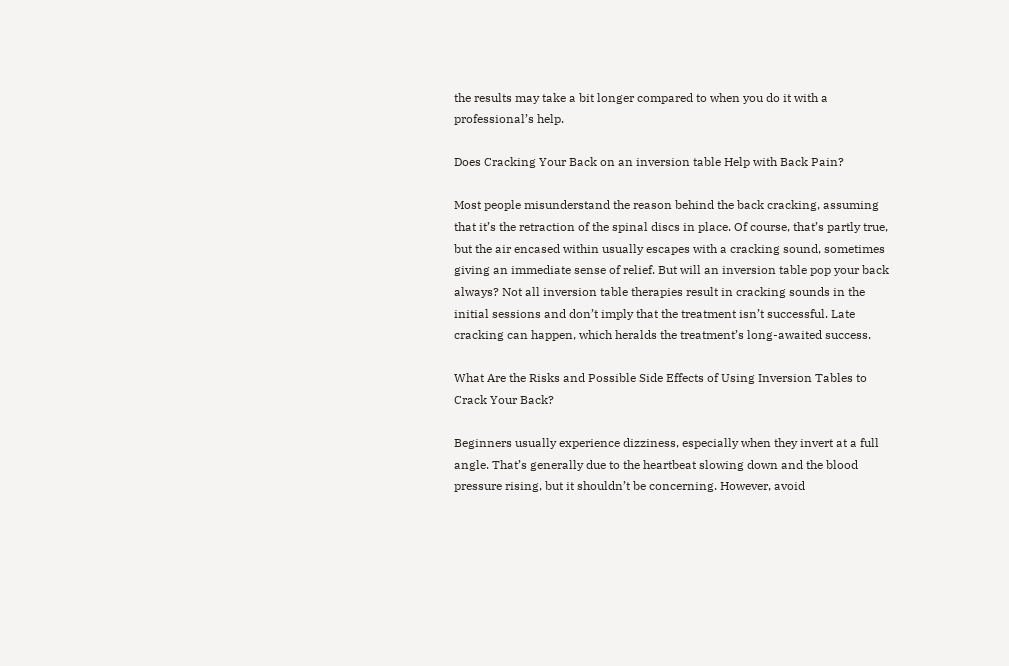the results may take a bit longer compared to when you do it with a professional’s help.

Does Cracking Your Back on an inversion table Help with Back Pain?

Most people misunderstand the reason behind the back cracking, assuming that it’s the retraction of the spinal discs in place. Of course, that’s partly true, but the air encased within usually escapes with a cracking sound, sometimes giving an immediate sense of relief. But will an inversion table pop your back always? Not all inversion table therapies result in cracking sounds in the initial sessions and don’t imply that the treatment isn’t successful. Late cracking can happen, which heralds the treatment’s long-awaited success.

What Are the Risks and Possible Side Effects of Using Inversion Tables to Crack Your Back?

Beginners usually experience dizziness, especially when they invert at a full angle. That’s generally due to the heartbeat slowing down and the blood pressure rising, but it shouldn’t be concerning. However, avoid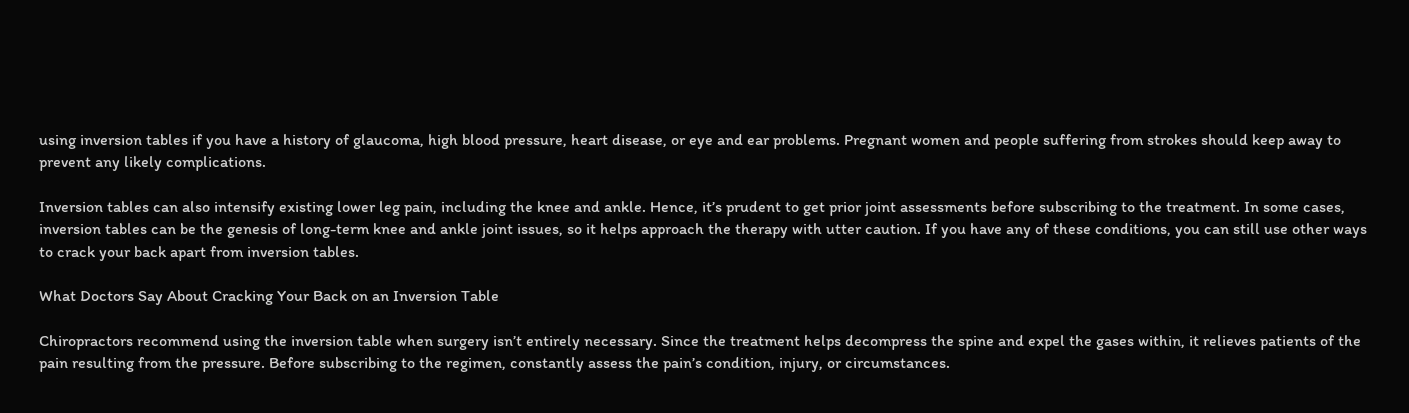using inversion tables if you have a history of glaucoma, high blood pressure, heart disease, or eye and ear problems. Pregnant women and people suffering from strokes should keep away to prevent any likely complications.

Inversion tables can also intensify existing lower leg pain, including the knee and ankle. Hence, it’s prudent to get prior joint assessments before subscribing to the treatment. In some cases, inversion tables can be the genesis of long-term knee and ankle joint issues, so it helps approach the therapy with utter caution. If you have any of these conditions, you can still use other ways to crack your back apart from inversion tables.

What Doctors Say About Cracking Your Back on an Inversion Table

Chiropractors recommend using the inversion table when surgery isn’t entirely necessary. Since the treatment helps decompress the spine and expel the gases within, it relieves patients of the pain resulting from the pressure. Before subscribing to the regimen, constantly assess the pain’s condition, injury, or circumstances.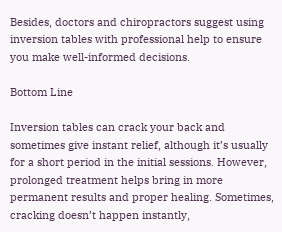Besides, doctors and chiropractors suggest using inversion tables with professional help to ensure you make well-informed decisions.

Bottom Line

Inversion tables can crack your back and sometimes give instant relief, although it’s usually for a short period in the initial sessions. However, prolonged treatment helps bring in more permanent results and proper healing. Sometimes, cracking doesn’t happen instantly,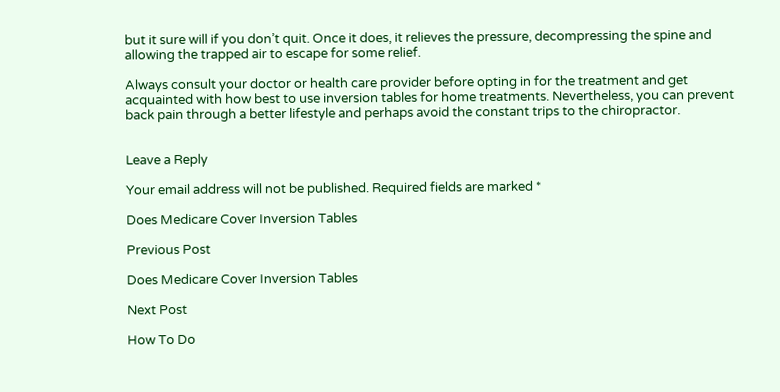but it sure will if you don’t quit. Once it does, it relieves the pressure, decompressing the spine and allowing the trapped air to escape for some relief.

Always consult your doctor or health care provider before opting in for the treatment and get acquainted with how best to use inversion tables for home treatments. Nevertheless, you can prevent back pain through a better lifestyle and perhaps avoid the constant trips to the chiropractor.


Leave a Reply

Your email address will not be published. Required fields are marked *

Does Medicare Cover Inversion Tables

Previous Post

Does Medicare Cover Inversion Tables

Next Post

How To Do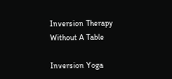Inversion Therapy Without A Table

Inversion Yoga